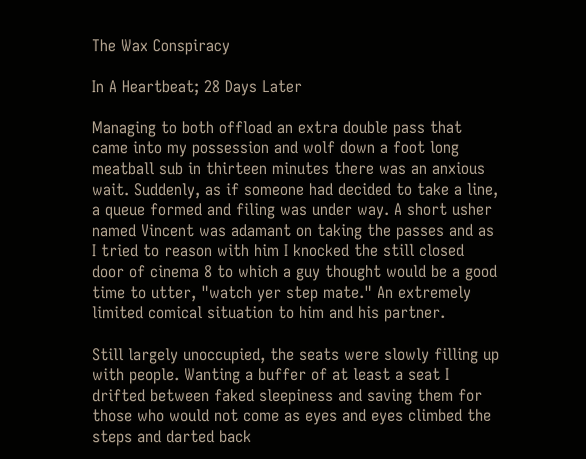The Wax Conspiracy

In A Heartbeat; 28 Days Later

Managing to both offload an extra double pass that came into my possession and wolf down a foot long meatball sub in thirteen minutes there was an anxious wait. Suddenly, as if someone had decided to take a line, a queue formed and filing was under way. A short usher named Vincent was adamant on taking the passes and as I tried to reason with him I knocked the still closed door of cinema 8 to which a guy thought would be a good time to utter, "watch yer step mate." An extremely limited comical situation to him and his partner.

Still largely unoccupied, the seats were slowly filling up with people. Wanting a buffer of at least a seat I drifted between faked sleepiness and saving them for those who would not come as eyes and eyes climbed the steps and darted back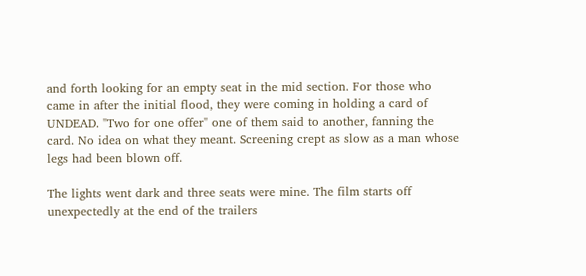and forth looking for an empty seat in the mid section. For those who came in after the initial flood, they were coming in holding a card of UNDEAD. "Two for one offer" one of them said to another, fanning the card. No idea on what they meant. Screening crept as slow as a man whose legs had been blown off.

The lights went dark and three seats were mine. The film starts off unexpectedly at the end of the trailers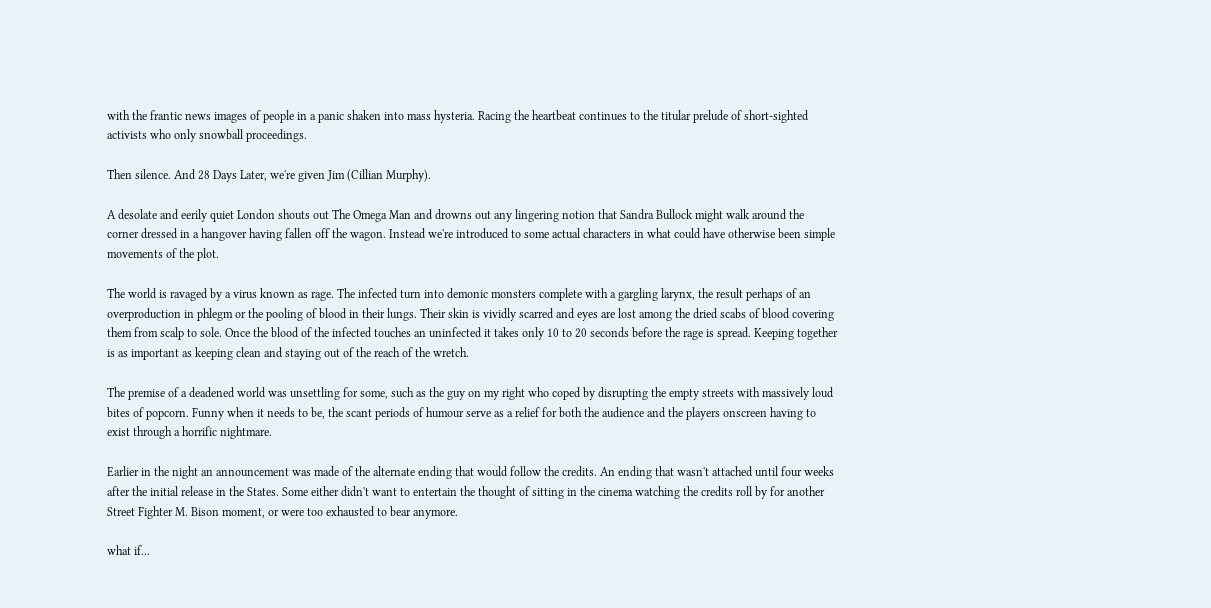with the frantic news images of people in a panic shaken into mass hysteria. Racing the heartbeat continues to the titular prelude of short-sighted activists who only snowball proceedings.

Then silence. And 28 Days Later, we're given Jim (Cillian Murphy).

A desolate and eerily quiet London shouts out The Omega Man and drowns out any lingering notion that Sandra Bullock might walk around the corner dressed in a hangover having fallen off the wagon. Instead we're introduced to some actual characters in what could have otherwise been simple movements of the plot.

The world is ravaged by a virus known as rage. The infected turn into demonic monsters complete with a gargling larynx, the result perhaps of an overproduction in phlegm or the pooling of blood in their lungs. Their skin is vividly scarred and eyes are lost among the dried scabs of blood covering them from scalp to sole. Once the blood of the infected touches an uninfected it takes only 10 to 20 seconds before the rage is spread. Keeping together is as important as keeping clean and staying out of the reach of the wretch.

The premise of a deadened world was unsettling for some, such as the guy on my right who coped by disrupting the empty streets with massively loud bites of popcorn. Funny when it needs to be, the scant periods of humour serve as a relief for both the audience and the players onscreen having to exist through a horrific nightmare.

Earlier in the night an announcement was made of the alternate ending that would follow the credits. An ending that wasn't attached until four weeks after the initial release in the States. Some either didn't want to entertain the thought of sitting in the cinema watching the credits roll by for another Street Fighter M. Bison moment, or were too exhausted to bear anymore.

what if...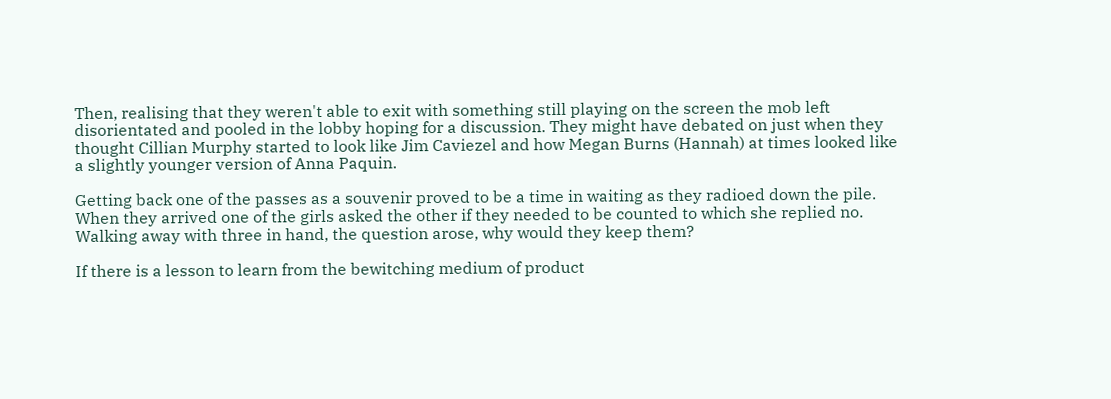Then, realising that they weren't able to exit with something still playing on the screen the mob left disorientated and pooled in the lobby hoping for a discussion. They might have debated on just when they thought Cillian Murphy started to look like Jim Caviezel and how Megan Burns (Hannah) at times looked like a slightly younger version of Anna Paquin.

Getting back one of the passes as a souvenir proved to be a time in waiting as they radioed down the pile. When they arrived one of the girls asked the other if they needed to be counted to which she replied no. Walking away with three in hand, the question arose, why would they keep them?

If there is a lesson to learn from the bewitching medium of product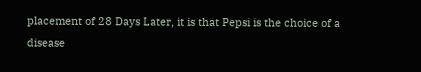placement of 28 Days Later, it is that Pepsi is the choice of a disease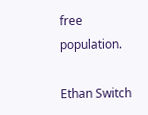free population.

Ethan Switch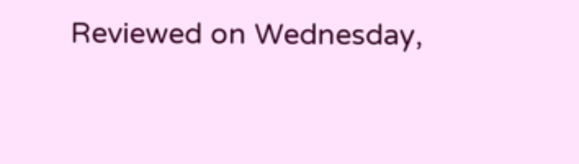Reviewed on Wednesday,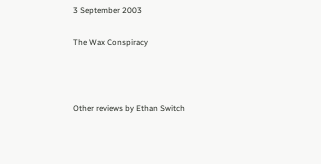3 September 2003

The Wax Conspiracy



Other reviews by Ethan Switch